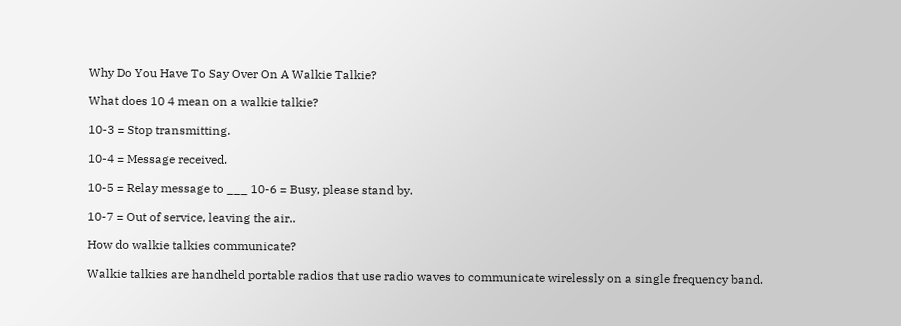Why Do You Have To Say Over On A Walkie Talkie?

What does 10 4 mean on a walkie talkie?

10-3 = Stop transmitting.

10-4 = Message received.

10-5 = Relay message to ___ 10-6 = Busy, please stand by.

10-7 = Out of service, leaving the air..

How do walkie talkies communicate?

Walkie talkies are handheld portable radios that use radio waves to communicate wirelessly on a single frequency band.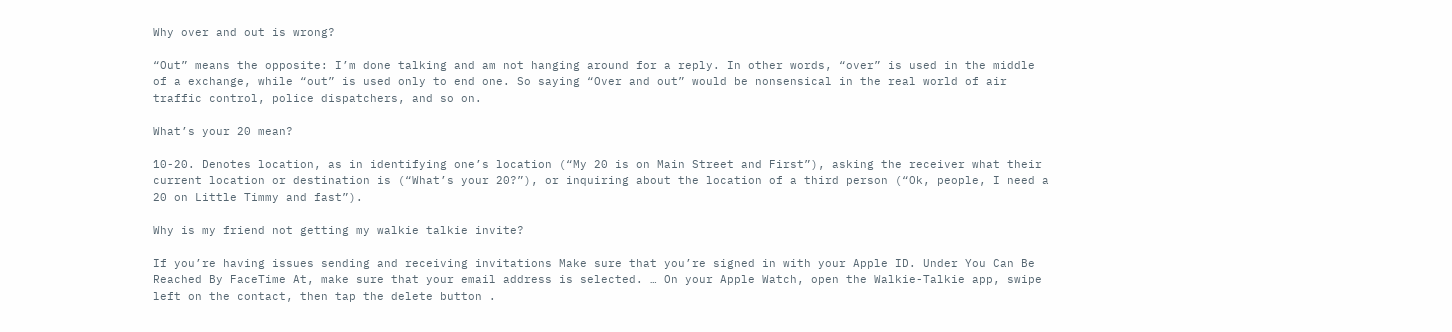Why over and out is wrong?

“Out” means the opposite: I’m done talking and am not hanging around for a reply. In other words, “over” is used in the middle of a exchange, while “out” is used only to end one. So saying “Over and out” would be nonsensical in the real world of air traffic control, police dispatchers, and so on.

What’s your 20 mean?

10-20. Denotes location, as in identifying one’s location (“My 20 is on Main Street and First”), asking the receiver what their current location or destination is (“What’s your 20?”), or inquiring about the location of a third person (“Ok, people, I need a 20 on Little Timmy and fast”).

Why is my friend not getting my walkie talkie invite?

If you’re having issues sending and receiving invitations Make sure that you’re signed in with your Apple ID. Under You Can Be Reached By FaceTime At, make sure that your email address is selected. … On your Apple Watch, open the Walkie-Talkie app, swipe left on the contact, then tap the delete button .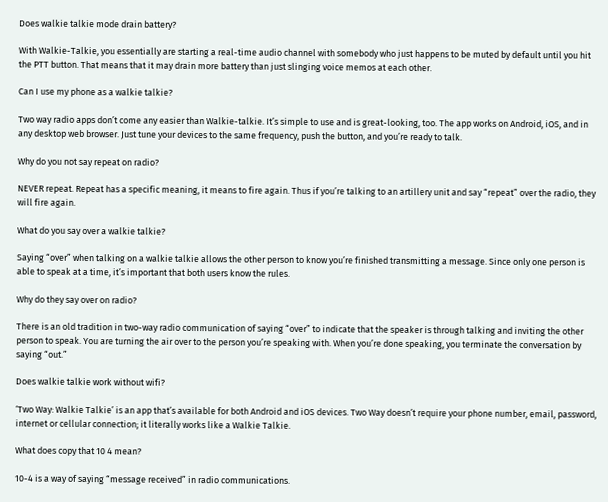Does walkie talkie mode drain battery?

With Walkie-Talkie, you essentially are starting a real-time audio channel with somebody who just happens to be muted by default until you hit the PTT button. That means that it may drain more battery than just slinging voice memos at each other.

Can I use my phone as a walkie talkie?

Two way radio apps don’t come any easier than Walkie-talkie. It’s simple to use and is great-looking, too. The app works on Android, iOS, and in any desktop web browser. Just tune your devices to the same frequency, push the button, and you’re ready to talk.

Why do you not say repeat on radio?

NEVER repeat. Repeat has a specific meaning, it means to fire again. Thus if you’re talking to an artillery unit and say “repeat” over the radio, they will fire again.

What do you say over a walkie talkie?

Saying “over” when talking on a walkie talkie allows the other person to know you’re finished transmitting a message. Since only one person is able to speak at a time, it’s important that both users know the rules.

Why do they say over on radio?

There is an old tradition in two-way radio communication of saying “over” to indicate that the speaker is through talking and inviting the other person to speak. You are turning the air over to the person you’re speaking with. When you’re done speaking, you terminate the conversation by saying “out.”

Does walkie talkie work without wifi?

‘Two Way: Walkie Talkie’ is an app that’s available for both Android and iOS devices. Two Way doesn’t require your phone number, email, password, internet or cellular connection; it literally works like a Walkie Talkie.

What does copy that 10 4 mean?

10-4 is a way of saying “message received” in radio communications.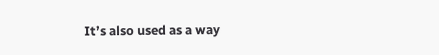It’s also used as a way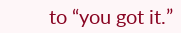to “you got it.”